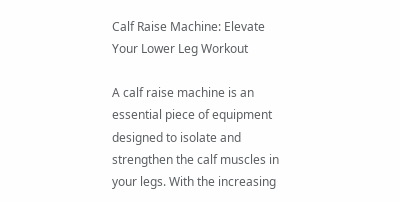Calf Raise Machine: Elevate Your Lower Leg Workout

A calf raise machine is an essential piece of equipment designed to isolate and strengthen the calf muscles in your legs. With the increasing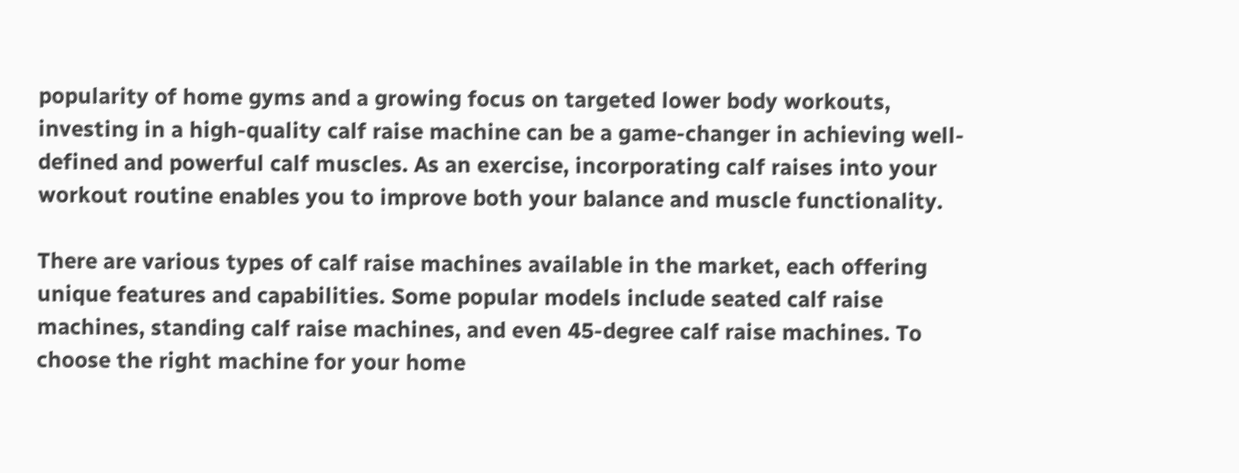popularity of home gyms and a growing focus on targeted lower body workouts, investing in a high-quality calf raise machine can be a game-changer in achieving well-defined and powerful calf muscles. As an exercise, incorporating calf raises into your workout routine enables you to improve both your balance and muscle functionality.

There are various types of calf raise machines available in the market, each offering unique features and capabilities. Some popular models include seated calf raise machines, standing calf raise machines, and even 45-degree calf raise machines. To choose the right machine for your home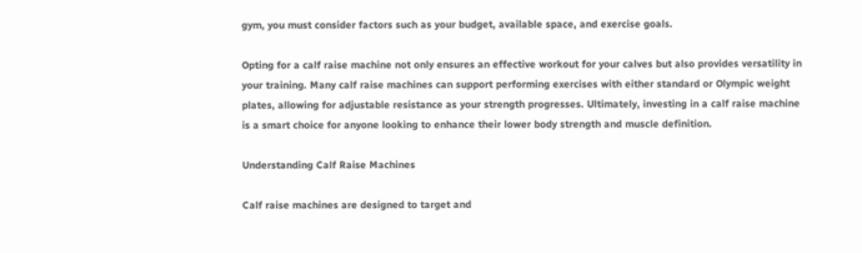gym, you must consider factors such as your budget, available space, and exercise goals.

Opting for a calf raise machine not only ensures an effective workout for your calves but also provides versatility in your training. Many calf raise machines can support performing exercises with either standard or Olympic weight plates, allowing for adjustable resistance as your strength progresses. Ultimately, investing in a calf raise machine is a smart choice for anyone looking to enhance their lower body strength and muscle definition.

Understanding Calf Raise Machines

Calf raise machines are designed to target and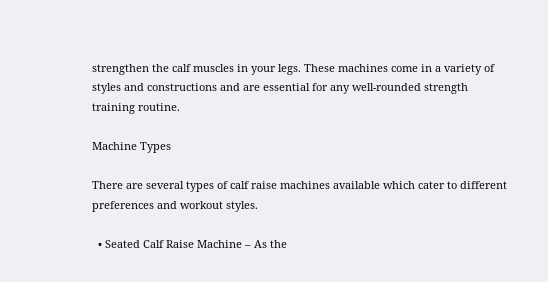strengthen the calf muscles in your legs. These machines come in a variety of styles and constructions and are essential for any well-rounded strength training routine.

Machine Types

There are several types of calf raise machines available which cater to different preferences and workout styles.

  • Seated Calf Raise Machine – As the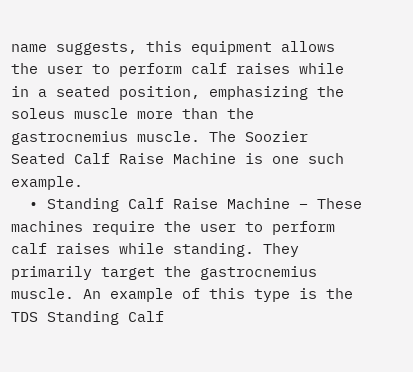name suggests, this equipment allows the user to perform calf raises while in a seated position, emphasizing the soleus muscle more than the gastrocnemius muscle. The Soozier Seated Calf Raise Machine is one such example.
  • Standing Calf Raise Machine – These machines require the user to perform calf raises while standing. They primarily target the gastrocnemius muscle. An example of this type is the TDS Standing Calf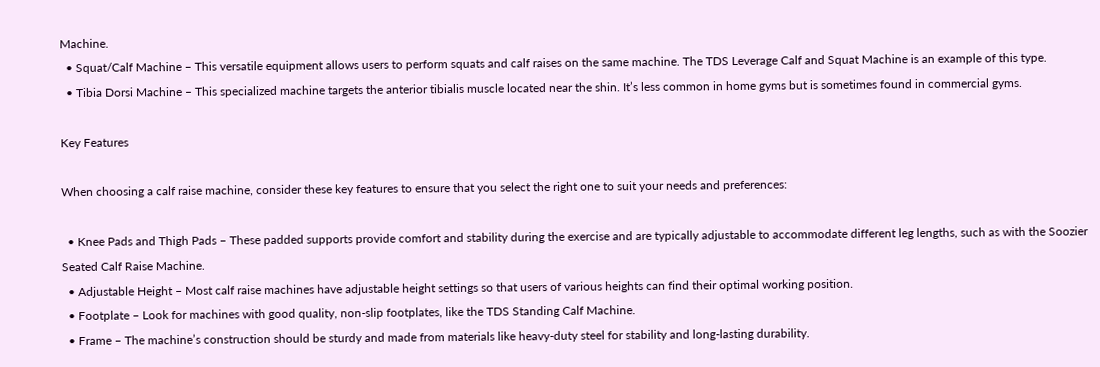Machine.
  • Squat/Calf Machine – This versatile equipment allows users to perform squats and calf raises on the same machine. The TDS Leverage Calf and Squat Machine is an example of this type.
  • Tibia Dorsi Machine – This specialized machine targets the anterior tibialis muscle located near the shin. It’s less common in home gyms but is sometimes found in commercial gyms.

Key Features

When choosing a calf raise machine, consider these key features to ensure that you select the right one to suit your needs and preferences:

  • Knee Pads and Thigh Pads – These padded supports provide comfort and stability during the exercise and are typically adjustable to accommodate different leg lengths, such as with the Soozier Seated Calf Raise Machine.
  • Adjustable Height – Most calf raise machines have adjustable height settings so that users of various heights can find their optimal working position.
  • Footplate – Look for machines with good quality, non-slip footplates, like the TDS Standing Calf Machine.
  • Frame – The machine’s construction should be sturdy and made from materials like heavy-duty steel for stability and long-lasting durability.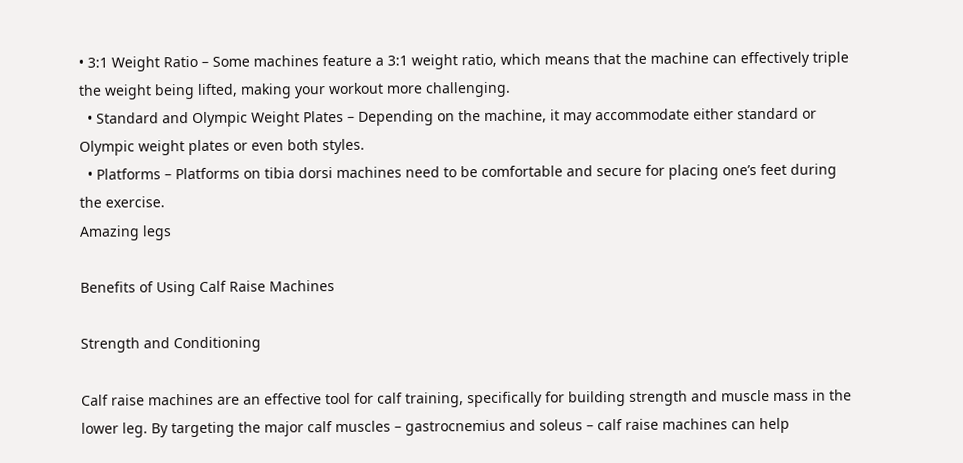• 3:1 Weight Ratio – Some machines feature a 3:1 weight ratio, which means that the machine can effectively triple the weight being lifted, making your workout more challenging.
  • Standard and Olympic Weight Plates – Depending on the machine, it may accommodate either standard or Olympic weight plates or even both styles.
  • Platforms – Platforms on tibia dorsi machines need to be comfortable and secure for placing one’s feet during the exercise.
Amazing legs

Benefits of Using Calf Raise Machines

Strength and Conditioning

Calf raise machines are an effective tool for calf training, specifically for building strength and muscle mass in the lower leg. By targeting the major calf muscles – gastrocnemius and soleus – calf raise machines can help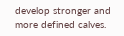develop stronger and more defined calves.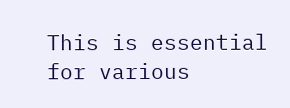This is essential for various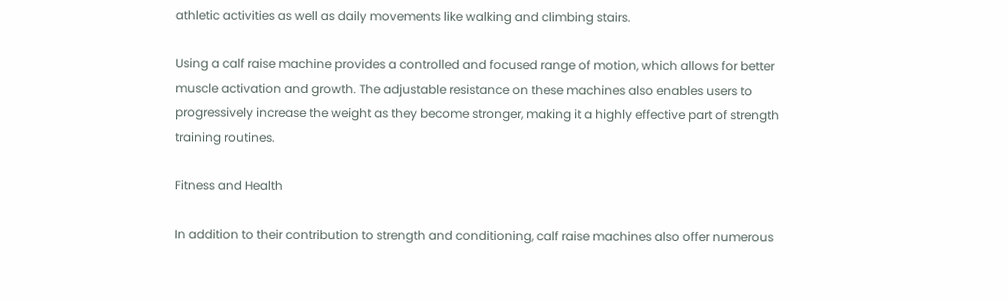athletic activities as well as daily movements like walking and climbing stairs.

Using a calf raise machine provides a controlled and focused range of motion, which allows for better muscle activation and growth. The adjustable resistance on these machines also enables users to progressively increase the weight as they become stronger, making it a highly effective part of strength training routines.

Fitness and Health

In addition to their contribution to strength and conditioning, calf raise machines also offer numerous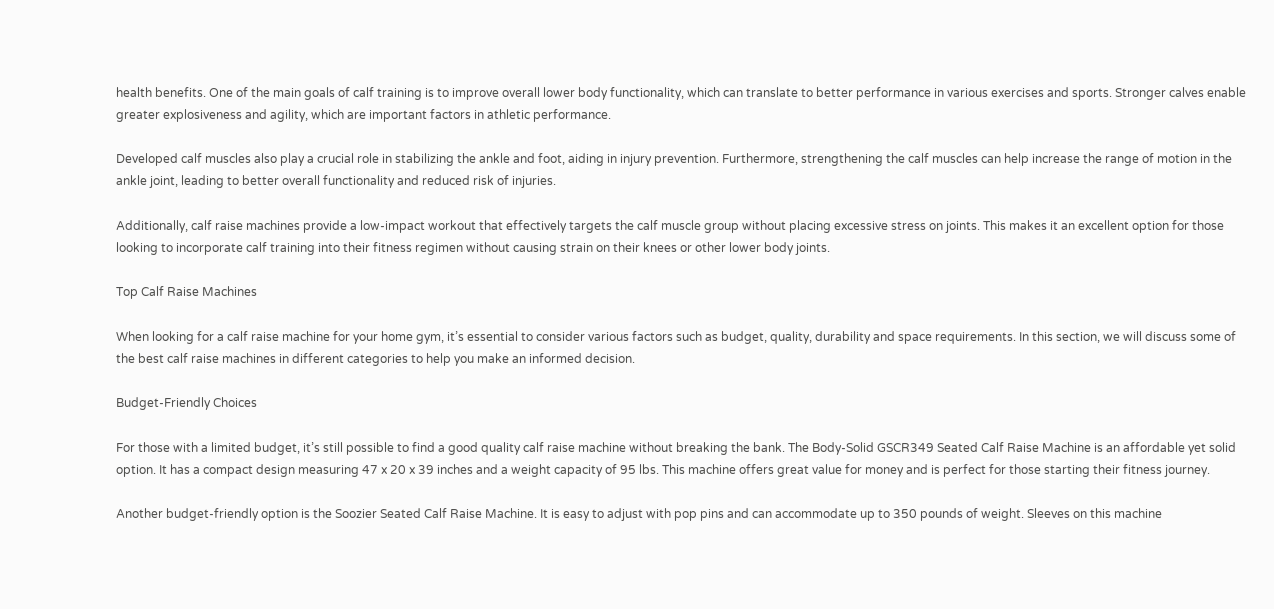health benefits. One of the main goals of calf training is to improve overall lower body functionality, which can translate to better performance in various exercises and sports. Stronger calves enable greater explosiveness and agility, which are important factors in athletic performance.

Developed calf muscles also play a crucial role in stabilizing the ankle and foot, aiding in injury prevention. Furthermore, strengthening the calf muscles can help increase the range of motion in the ankle joint, leading to better overall functionality and reduced risk of injuries.

Additionally, calf raise machines provide a low-impact workout that effectively targets the calf muscle group without placing excessive stress on joints. This makes it an excellent option for those looking to incorporate calf training into their fitness regimen without causing strain on their knees or other lower body joints.

Top Calf Raise Machines

When looking for a calf raise machine for your home gym, it’s essential to consider various factors such as budget, quality, durability and space requirements. In this section, we will discuss some of the best calf raise machines in different categories to help you make an informed decision.

Budget-Friendly Choices

For those with a limited budget, it’s still possible to find a good quality calf raise machine without breaking the bank. The Body-Solid GSCR349 Seated Calf Raise Machine is an affordable yet solid option. It has a compact design measuring 47 x 20 x 39 inches and a weight capacity of 95 lbs. This machine offers great value for money and is perfect for those starting their fitness journey.

Another budget-friendly option is the Soozier Seated Calf Raise Machine. It is easy to adjust with pop pins and can accommodate up to 350 pounds of weight. Sleeves on this machine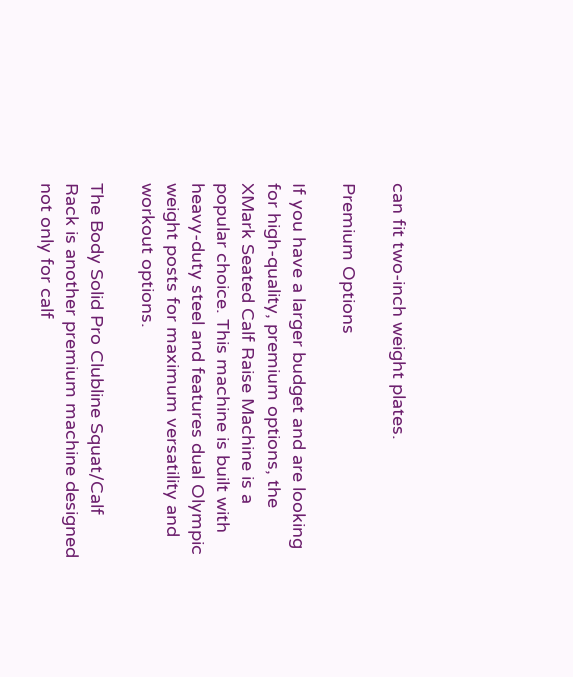can fit two-inch weight plates.

Premium Options

If you have a larger budget and are looking for high-quality, premium options, the XMark Seated Calf Raise Machine is a popular choice. This machine is built with heavy-duty steel and features dual Olympic weight posts for maximum versatility and workout options.

The Body Solid Pro Clubline Squat/Calf Rack is another premium machine designed not only for calf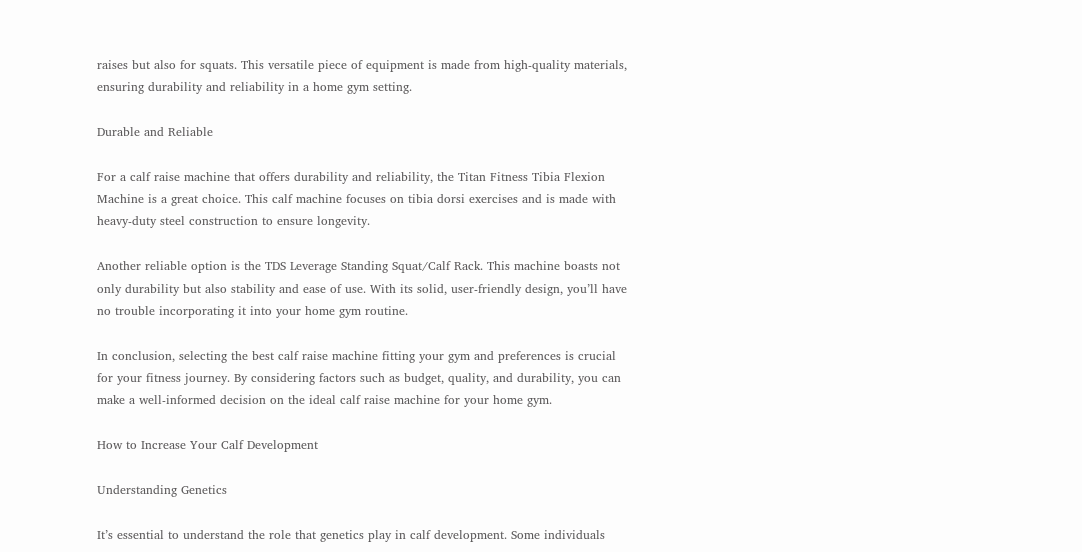raises but also for squats. This versatile piece of equipment is made from high-quality materials, ensuring durability and reliability in a home gym setting.

Durable and Reliable

For a calf raise machine that offers durability and reliability, the Titan Fitness Tibia Flexion Machine is a great choice. This calf machine focuses on tibia dorsi exercises and is made with heavy-duty steel construction to ensure longevity.

Another reliable option is the TDS Leverage Standing Squat/Calf Rack. This machine boasts not only durability but also stability and ease of use. With its solid, user-friendly design, you’ll have no trouble incorporating it into your home gym routine.

In conclusion, selecting the best calf raise machine fitting your gym and preferences is crucial for your fitness journey. By considering factors such as budget, quality, and durability, you can make a well-informed decision on the ideal calf raise machine for your home gym.

How to Increase Your Calf Development

Understanding Genetics

It’s essential to understand the role that genetics play in calf development. Some individuals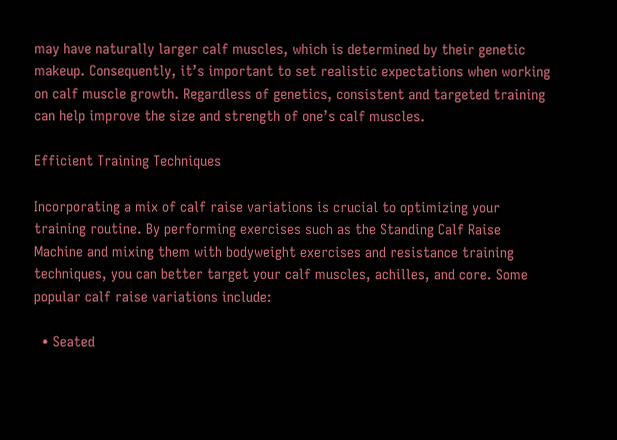may have naturally larger calf muscles, which is determined by their genetic makeup. Consequently, it’s important to set realistic expectations when working on calf muscle growth. Regardless of genetics, consistent and targeted training can help improve the size and strength of one’s calf muscles.

Efficient Training Techniques

Incorporating a mix of calf raise variations is crucial to optimizing your training routine. By performing exercises such as the Standing Calf Raise Machine and mixing them with bodyweight exercises and resistance training techniques, you can better target your calf muscles, achilles, and core. Some popular calf raise variations include:

  • Seated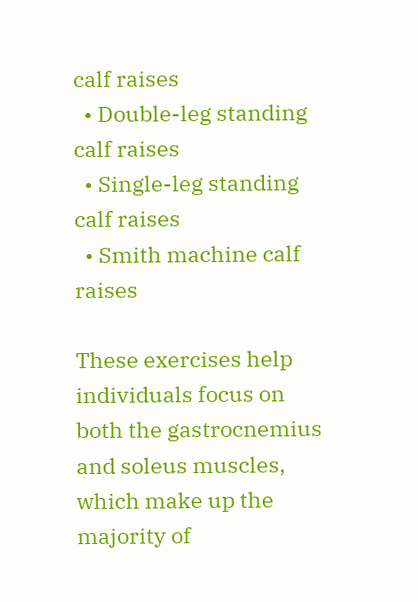calf raises
  • Double-leg standing calf raises
  • Single-leg standing calf raises
  • Smith machine calf raises

These exercises help individuals focus on both the gastrocnemius and soleus muscles, which make up the majority of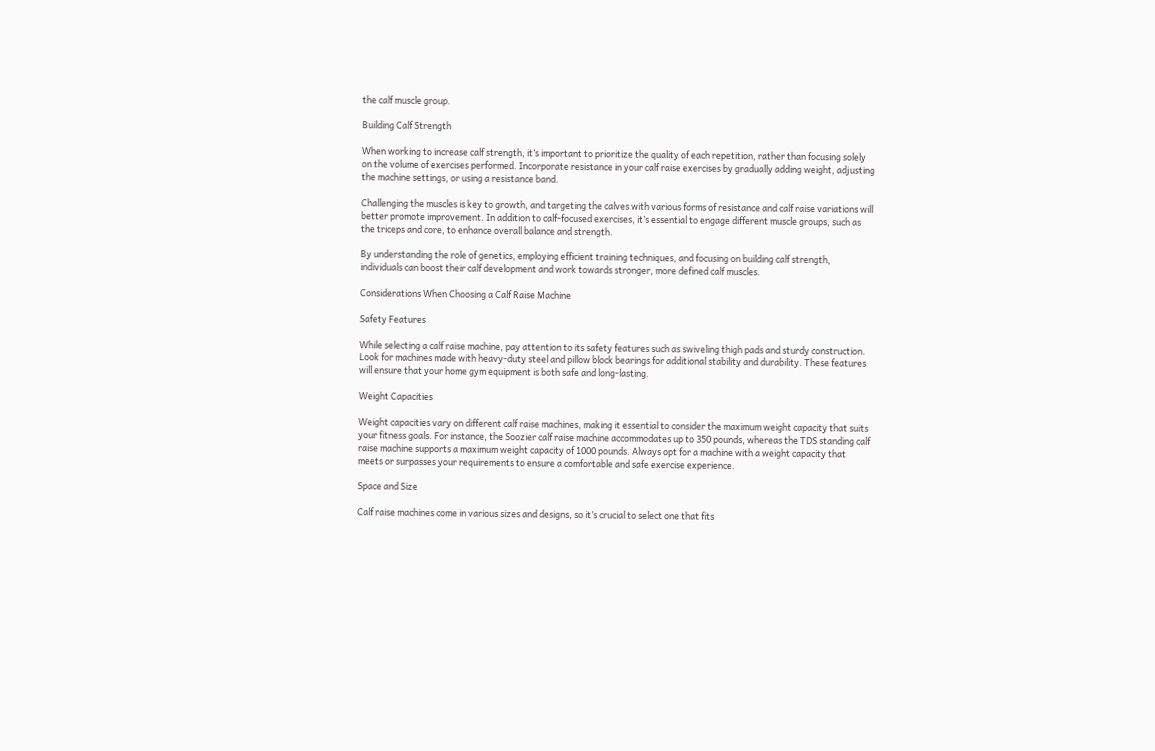the calf muscle group.

Building Calf Strength

When working to increase calf strength, it’s important to prioritize the quality of each repetition, rather than focusing solely on the volume of exercises performed. Incorporate resistance in your calf raise exercises by gradually adding weight, adjusting the machine settings, or using a resistance band.

Challenging the muscles is key to growth, and targeting the calves with various forms of resistance and calf raise variations will better promote improvement. In addition to calf-focused exercises, it’s essential to engage different muscle groups, such as the triceps and core, to enhance overall balance and strength.

By understanding the role of genetics, employing efficient training techniques, and focusing on building calf strength, individuals can boost their calf development and work towards stronger, more defined calf muscles.

Considerations When Choosing a Calf Raise Machine

Safety Features

While selecting a calf raise machine, pay attention to its safety features such as swiveling thigh pads and sturdy construction. Look for machines made with heavy-duty steel and pillow block bearings for additional stability and durability. These features will ensure that your home gym equipment is both safe and long-lasting.

Weight Capacities

Weight capacities vary on different calf raise machines, making it essential to consider the maximum weight capacity that suits your fitness goals. For instance, the Soozier calf raise machine accommodates up to 350 pounds, whereas the TDS standing calf raise machine supports a maximum weight capacity of 1000 pounds. Always opt for a machine with a weight capacity that meets or surpasses your requirements to ensure a comfortable and safe exercise experience.

Space and Size

Calf raise machines come in various sizes and designs, so it’s crucial to select one that fits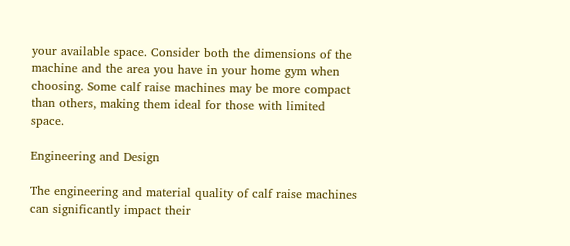your available space. Consider both the dimensions of the machine and the area you have in your home gym when choosing. Some calf raise machines may be more compact than others, making them ideal for those with limited space.

Engineering and Design

The engineering and material quality of calf raise machines can significantly impact their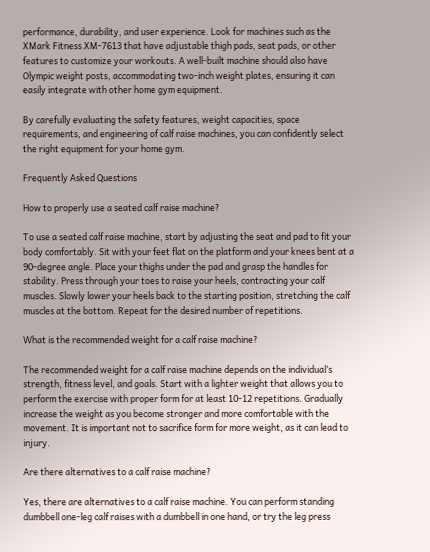performance, durability, and user experience. Look for machines such as the XMark Fitness XM-7613 that have adjustable thigh pads, seat pads, or other features to customize your workouts. A well-built machine should also have Olympic weight posts, accommodating two-inch weight plates, ensuring it can easily integrate with other home gym equipment.

By carefully evaluating the safety features, weight capacities, space requirements, and engineering of calf raise machines, you can confidently select the right equipment for your home gym.

Frequently Asked Questions

How to properly use a seated calf raise machine?

To use a seated calf raise machine, start by adjusting the seat and pad to fit your body comfortably. Sit with your feet flat on the platform and your knees bent at a 90-degree angle. Place your thighs under the pad and grasp the handles for stability. Press through your toes to raise your heels, contracting your calf muscles. Slowly lower your heels back to the starting position, stretching the calf muscles at the bottom. Repeat for the desired number of repetitions.

What is the recommended weight for a calf raise machine?

The recommended weight for a calf raise machine depends on the individual’s strength, fitness level, and goals. Start with a lighter weight that allows you to perform the exercise with proper form for at least 10-12 repetitions. Gradually increase the weight as you become stronger and more comfortable with the movement. It is important not to sacrifice form for more weight, as it can lead to injury.

Are there alternatives to a calf raise machine?

Yes, there are alternatives to a calf raise machine. You can perform standing dumbbell one-leg calf raises with a dumbbell in one hand, or try the leg press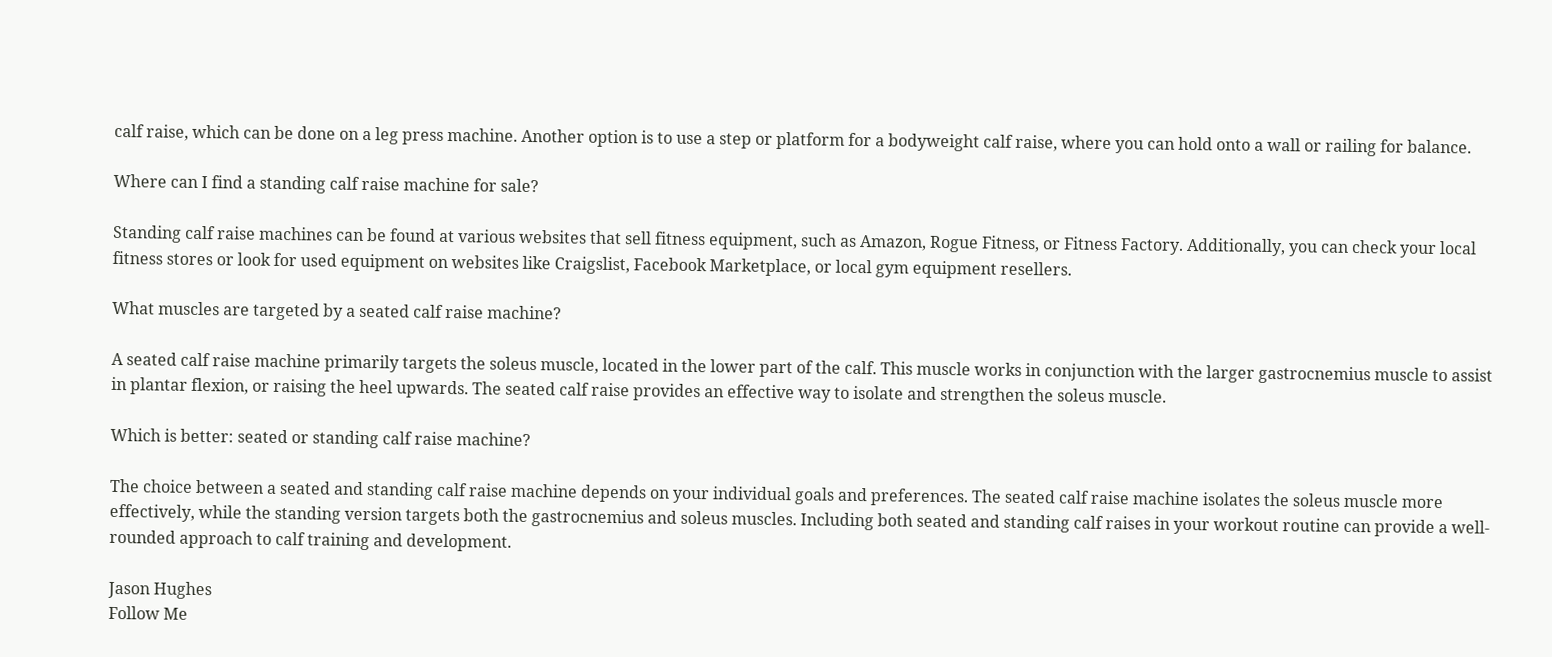calf raise, which can be done on a leg press machine. Another option is to use a step or platform for a bodyweight calf raise, where you can hold onto a wall or railing for balance.

Where can I find a standing calf raise machine for sale?

Standing calf raise machines can be found at various websites that sell fitness equipment, such as Amazon, Rogue Fitness, or Fitness Factory. Additionally, you can check your local fitness stores or look for used equipment on websites like Craigslist, Facebook Marketplace, or local gym equipment resellers.

What muscles are targeted by a seated calf raise machine?

A seated calf raise machine primarily targets the soleus muscle, located in the lower part of the calf. This muscle works in conjunction with the larger gastrocnemius muscle to assist in plantar flexion, or raising the heel upwards. The seated calf raise provides an effective way to isolate and strengthen the soleus muscle.

Which is better: seated or standing calf raise machine?

The choice between a seated and standing calf raise machine depends on your individual goals and preferences. The seated calf raise machine isolates the soleus muscle more effectively, while the standing version targets both the gastrocnemius and soleus muscles. Including both seated and standing calf raises in your workout routine can provide a well-rounded approach to calf training and development.

Jason Hughes
Follow Me